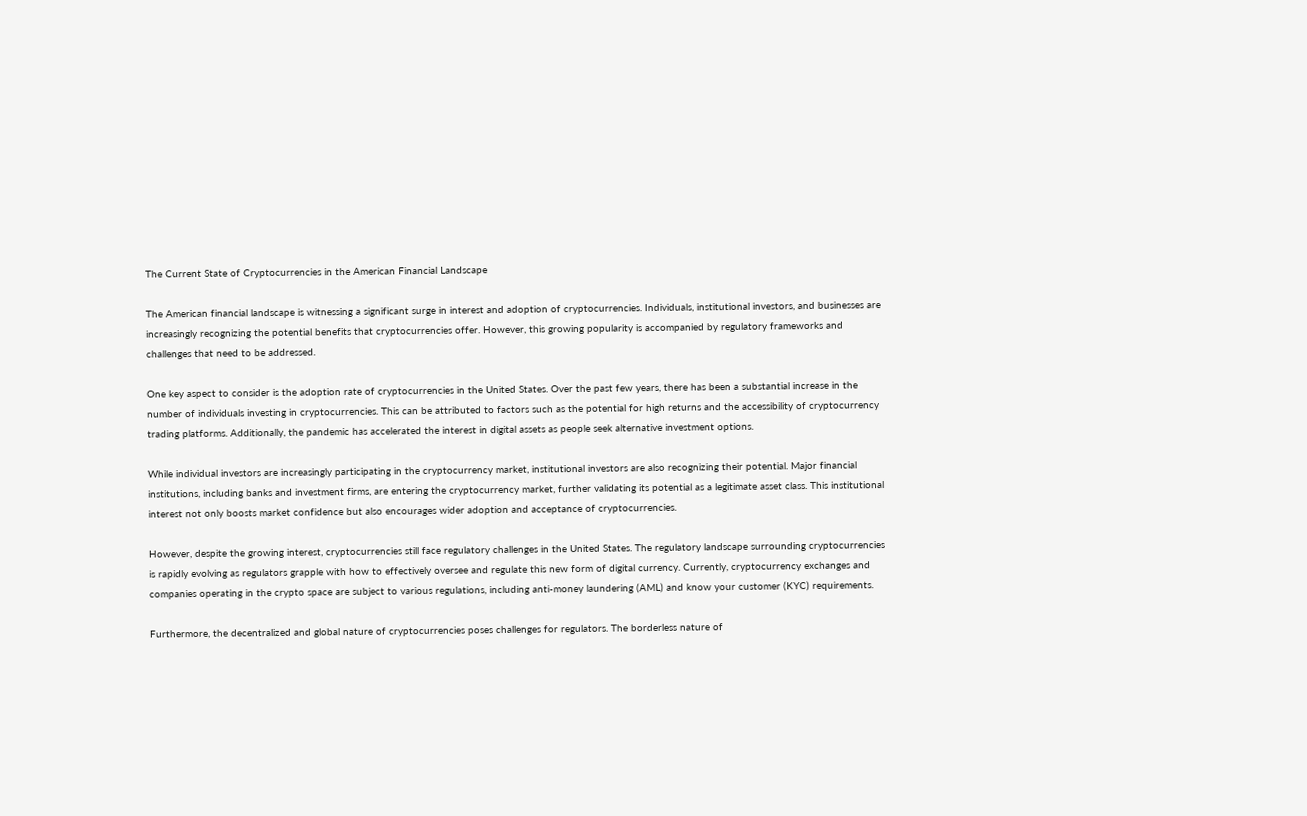The Current State of Cryptocurrencies in the American Financial Landscape

The American financial landscape is witnessing a significant surge in interest and adoption of cryptocurrencies. Individuals, institutional investors, and businesses are increasingly recognizing the potential benefits that cryptocurrencies offer. However, this growing popularity is accompanied by regulatory frameworks and challenges that need to be addressed.

One key aspect to consider is the adoption rate of cryptocurrencies in the United States. Over the past few years, there has been a substantial increase in the number of individuals investing in cryptocurrencies. This can be attributed to factors such as the potential for high returns and the accessibility of cryptocurrency trading platforms. Additionally, the pandemic has accelerated the interest in digital assets as people seek alternative investment options.

While individual investors are increasingly participating in the cryptocurrency market, institutional investors are also recognizing their potential. Major financial institutions, including banks and investment firms, are entering the cryptocurrency market, further validating its potential as a legitimate asset class. This institutional interest not only boosts market confidence but also encourages wider adoption and acceptance of cryptocurrencies.

However, despite the growing interest, cryptocurrencies still face regulatory challenges in the United States. The regulatory landscape surrounding cryptocurrencies is rapidly evolving as regulators grapple with how to effectively oversee and regulate this new form of digital currency. Currently, cryptocurrency exchanges and companies operating in the crypto space are subject to various regulations, including anti-money laundering (AML) and know your customer (KYC) requirements.

Furthermore, the decentralized and global nature of cryptocurrencies poses challenges for regulators. The borderless nature of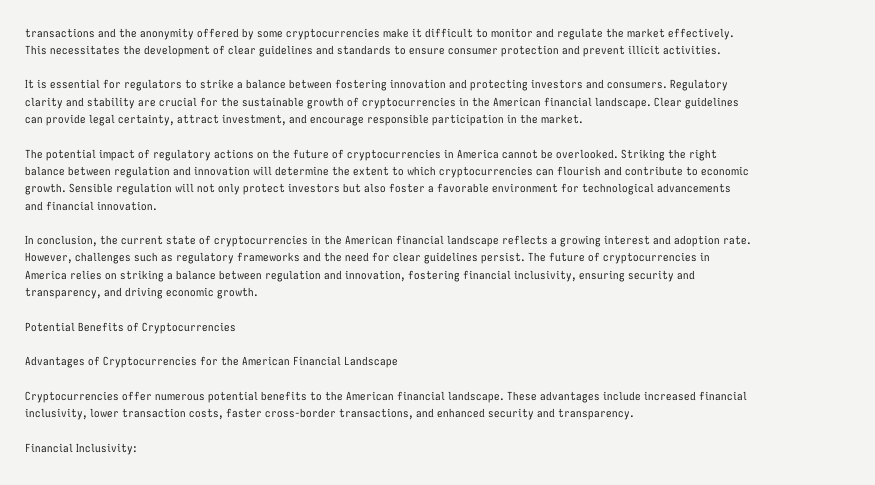transactions and the anonymity offered by some cryptocurrencies make it difficult to monitor and regulate the market effectively. This necessitates the development of clear guidelines and standards to ensure consumer protection and prevent illicit activities.

It is essential for regulators to strike a balance between fostering innovation and protecting investors and consumers. Regulatory clarity and stability are crucial for the sustainable growth of cryptocurrencies in the American financial landscape. Clear guidelines can provide legal certainty, attract investment, and encourage responsible participation in the market.

The potential impact of regulatory actions on the future of cryptocurrencies in America cannot be overlooked. Striking the right balance between regulation and innovation will determine the extent to which cryptocurrencies can flourish and contribute to economic growth. Sensible regulation will not only protect investors but also foster a favorable environment for technological advancements and financial innovation.

In conclusion, the current state of cryptocurrencies in the American financial landscape reflects a growing interest and adoption rate. However, challenges such as regulatory frameworks and the need for clear guidelines persist. The future of cryptocurrencies in America relies on striking a balance between regulation and innovation, fostering financial inclusivity, ensuring security and transparency, and driving economic growth.

Potential Benefits of Cryptocurrencies

Advantages of Cryptocurrencies for the American Financial Landscape

Cryptocurrencies offer numerous potential benefits to the American financial landscape. These advantages include increased financial inclusivity, lower transaction costs, faster cross-border transactions, and enhanced security and transparency.

Financial Inclusivity: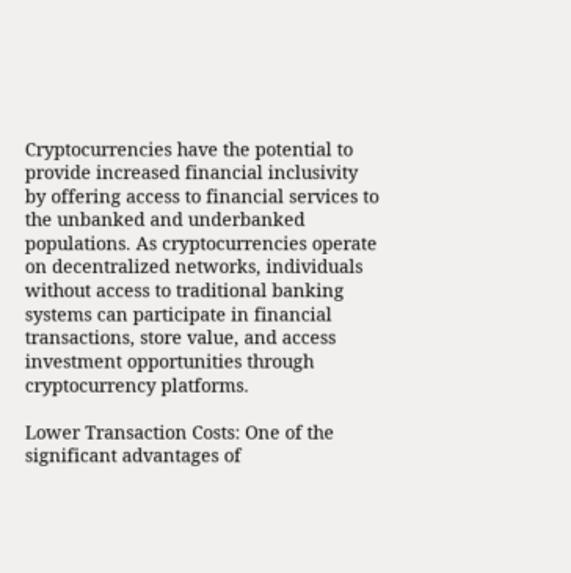Cryptocurrencies have the potential to provide increased financial inclusivity by offering access to financial services to the unbanked and underbanked populations. As cryptocurrencies operate on decentralized networks, individuals without access to traditional banking systems can participate in financial transactions, store value, and access investment opportunities through cryptocurrency platforms.

Lower Transaction Costs: One of the significant advantages of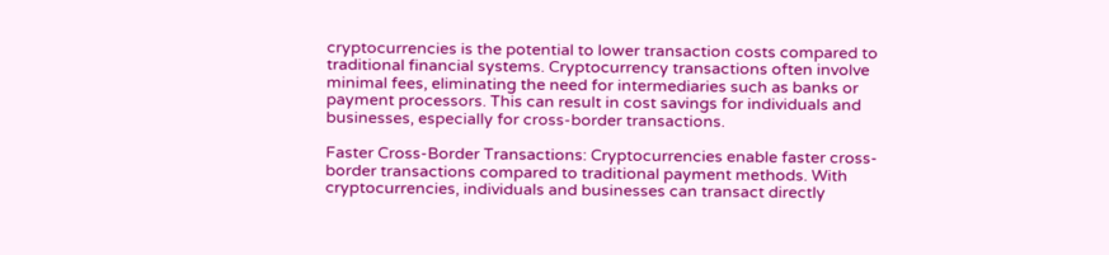cryptocurrencies is the potential to lower transaction costs compared to traditional financial systems. Cryptocurrency transactions often involve minimal fees, eliminating the need for intermediaries such as banks or payment processors. This can result in cost savings for individuals and businesses, especially for cross-border transactions.

Faster Cross-Border Transactions: Cryptocurrencies enable faster cross-border transactions compared to traditional payment methods. With cryptocurrencies, individuals and businesses can transact directly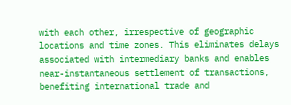with each other, irrespective of geographic locations and time zones. This eliminates delays associated with intermediary banks and enables near-instantaneous settlement of transactions, benefiting international trade and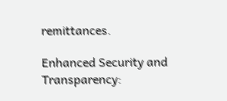remittances.

Enhanced Security and Transparency: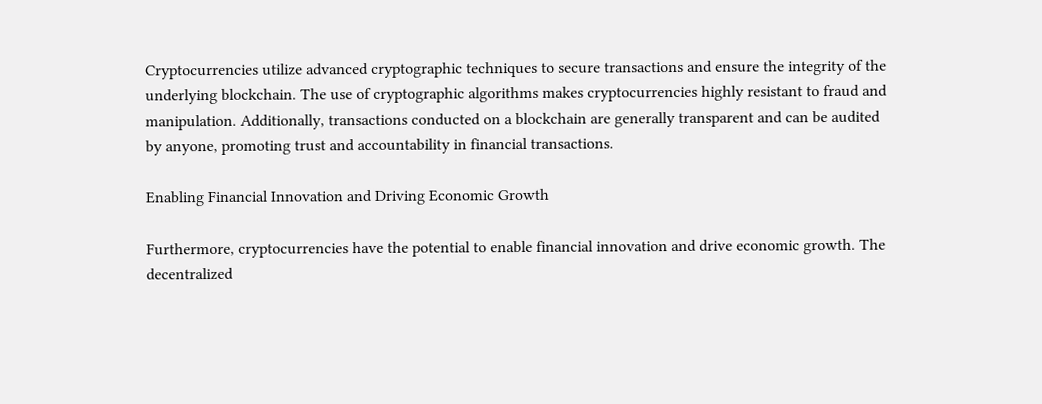Cryptocurrencies utilize advanced cryptographic techniques to secure transactions and ensure the integrity of the underlying blockchain. The use of cryptographic algorithms makes cryptocurrencies highly resistant to fraud and manipulation. Additionally, transactions conducted on a blockchain are generally transparent and can be audited by anyone, promoting trust and accountability in financial transactions.

Enabling Financial Innovation and Driving Economic Growth

Furthermore, cryptocurrencies have the potential to enable financial innovation and drive economic growth. The decentralized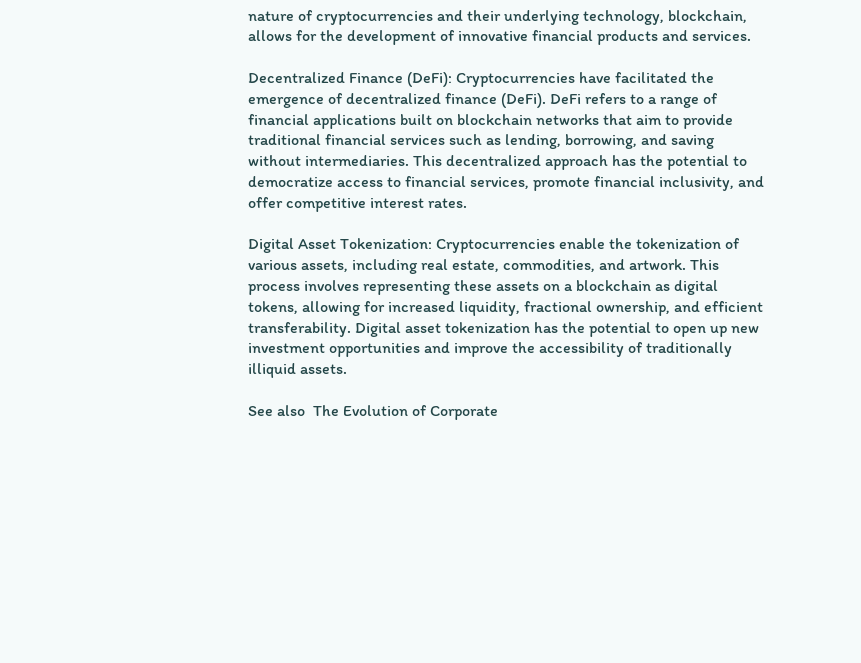nature of cryptocurrencies and their underlying technology, blockchain, allows for the development of innovative financial products and services.

Decentralized Finance (DeFi): Cryptocurrencies have facilitated the emergence of decentralized finance (DeFi). DeFi refers to a range of financial applications built on blockchain networks that aim to provide traditional financial services such as lending, borrowing, and saving without intermediaries. This decentralized approach has the potential to democratize access to financial services, promote financial inclusivity, and offer competitive interest rates.

Digital Asset Tokenization: Cryptocurrencies enable the tokenization of various assets, including real estate, commodities, and artwork. This process involves representing these assets on a blockchain as digital tokens, allowing for increased liquidity, fractional ownership, and efficient transferability. Digital asset tokenization has the potential to open up new investment opportunities and improve the accessibility of traditionally illiquid assets.

See also  The Evolution of Corporate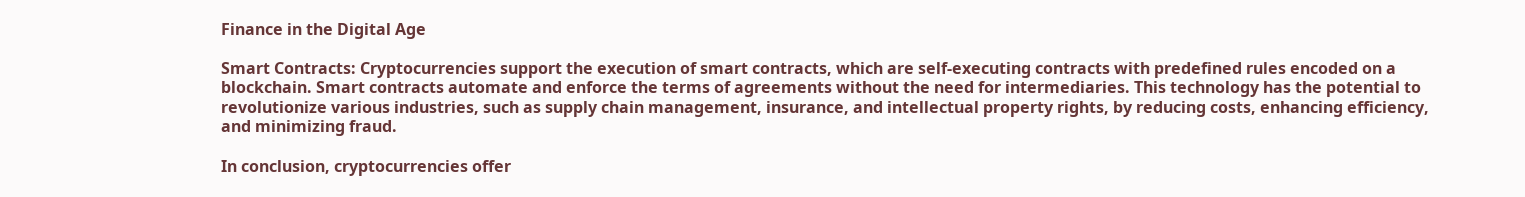Finance in the Digital Age

Smart Contracts: Cryptocurrencies support the execution of smart contracts, which are self-executing contracts with predefined rules encoded on a blockchain. Smart contracts automate and enforce the terms of agreements without the need for intermediaries. This technology has the potential to revolutionize various industries, such as supply chain management, insurance, and intellectual property rights, by reducing costs, enhancing efficiency, and minimizing fraud.

In conclusion, cryptocurrencies offer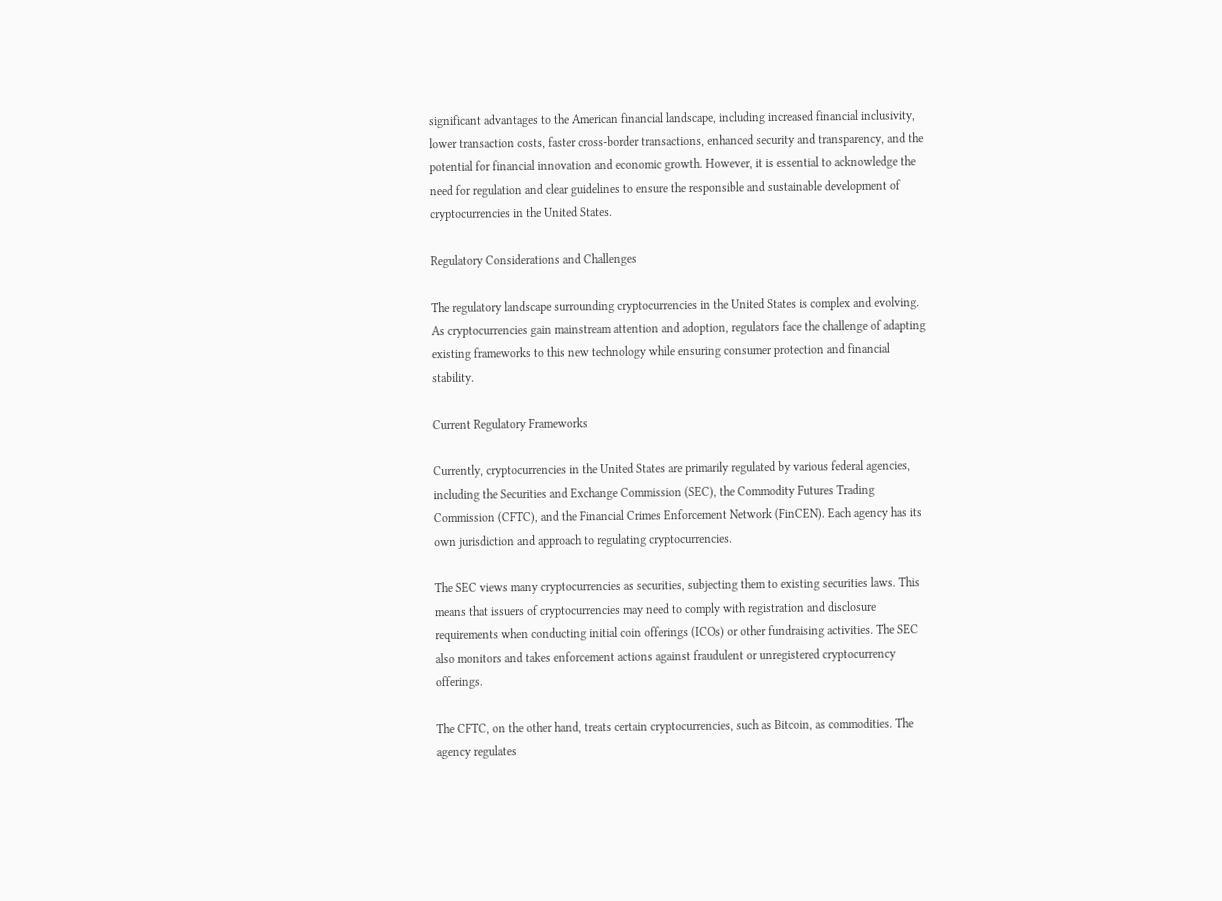significant advantages to the American financial landscape, including increased financial inclusivity, lower transaction costs, faster cross-border transactions, enhanced security and transparency, and the potential for financial innovation and economic growth. However, it is essential to acknowledge the need for regulation and clear guidelines to ensure the responsible and sustainable development of cryptocurrencies in the United States.

Regulatory Considerations and Challenges

The regulatory landscape surrounding cryptocurrencies in the United States is complex and evolving. As cryptocurrencies gain mainstream attention and adoption, regulators face the challenge of adapting existing frameworks to this new technology while ensuring consumer protection and financial stability.

Current Regulatory Frameworks

Currently, cryptocurrencies in the United States are primarily regulated by various federal agencies, including the Securities and Exchange Commission (SEC), the Commodity Futures Trading Commission (CFTC), and the Financial Crimes Enforcement Network (FinCEN). Each agency has its own jurisdiction and approach to regulating cryptocurrencies.

The SEC views many cryptocurrencies as securities, subjecting them to existing securities laws. This means that issuers of cryptocurrencies may need to comply with registration and disclosure requirements when conducting initial coin offerings (ICOs) or other fundraising activities. The SEC also monitors and takes enforcement actions against fraudulent or unregistered cryptocurrency offerings.

The CFTC, on the other hand, treats certain cryptocurrencies, such as Bitcoin, as commodities. The agency regulates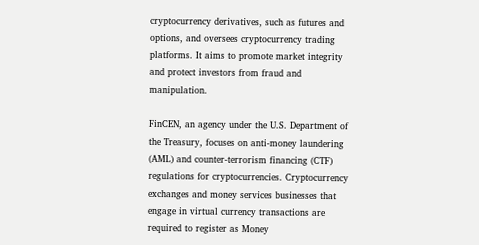cryptocurrency derivatives, such as futures and options, and oversees cryptocurrency trading platforms. It aims to promote market integrity and protect investors from fraud and manipulation.

FinCEN, an agency under the U.S. Department of the Treasury, focuses on anti-money laundering (AML) and counter-terrorism financing (CTF) regulations for cryptocurrencies. Cryptocurrency exchanges and money services businesses that engage in virtual currency transactions are required to register as Money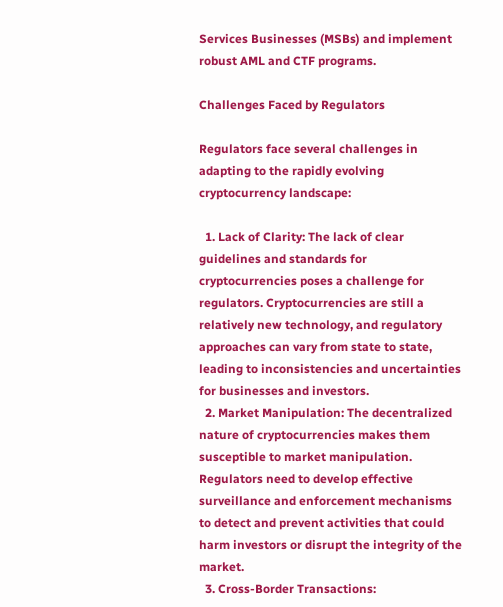Services Businesses (MSBs) and implement robust AML and CTF programs.

Challenges Faced by Regulators

Regulators face several challenges in adapting to the rapidly evolving cryptocurrency landscape:

  1. Lack of Clarity: The lack of clear guidelines and standards for cryptocurrencies poses a challenge for regulators. Cryptocurrencies are still a relatively new technology, and regulatory approaches can vary from state to state, leading to inconsistencies and uncertainties for businesses and investors.
  2. Market Manipulation: The decentralized nature of cryptocurrencies makes them susceptible to market manipulation. Regulators need to develop effective surveillance and enforcement mechanisms to detect and prevent activities that could harm investors or disrupt the integrity of the market.
  3. Cross-Border Transactions: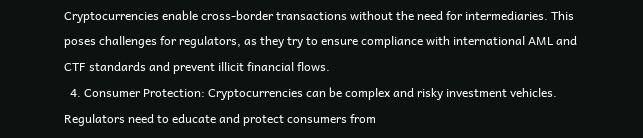Cryptocurrencies enable cross-border transactions without the need for intermediaries. This poses challenges for regulators, as they try to ensure compliance with international AML and CTF standards and prevent illicit financial flows.
  4. Consumer Protection: Cryptocurrencies can be complex and risky investment vehicles. Regulators need to educate and protect consumers from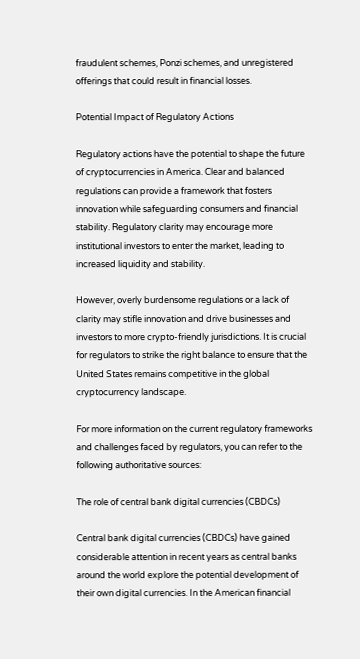fraudulent schemes, Ponzi schemes, and unregistered offerings that could result in financial losses.

Potential Impact of Regulatory Actions

Regulatory actions have the potential to shape the future of cryptocurrencies in America. Clear and balanced regulations can provide a framework that fosters innovation while safeguarding consumers and financial stability. Regulatory clarity may encourage more institutional investors to enter the market, leading to increased liquidity and stability.

However, overly burdensome regulations or a lack of clarity may stifle innovation and drive businesses and investors to more crypto-friendly jurisdictions. It is crucial for regulators to strike the right balance to ensure that the United States remains competitive in the global cryptocurrency landscape.

For more information on the current regulatory frameworks and challenges faced by regulators, you can refer to the following authoritative sources:

The role of central bank digital currencies (CBDCs)

Central bank digital currencies (CBDCs) have gained considerable attention in recent years as central banks around the world explore the potential development of their own digital currencies. In the American financial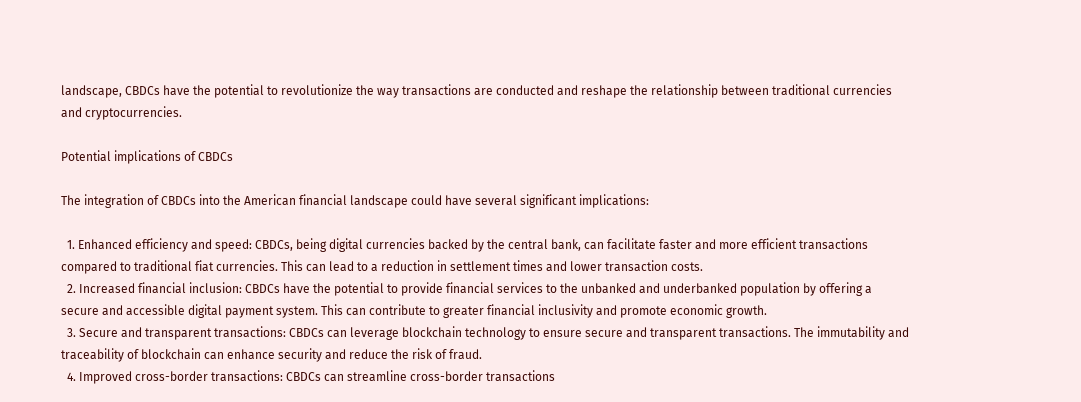landscape, CBDCs have the potential to revolutionize the way transactions are conducted and reshape the relationship between traditional currencies and cryptocurrencies.

Potential implications of CBDCs

The integration of CBDCs into the American financial landscape could have several significant implications:

  1. Enhanced efficiency and speed: CBDCs, being digital currencies backed by the central bank, can facilitate faster and more efficient transactions compared to traditional fiat currencies. This can lead to a reduction in settlement times and lower transaction costs.
  2. Increased financial inclusion: CBDCs have the potential to provide financial services to the unbanked and underbanked population by offering a secure and accessible digital payment system. This can contribute to greater financial inclusivity and promote economic growth.
  3. Secure and transparent transactions: CBDCs can leverage blockchain technology to ensure secure and transparent transactions. The immutability and traceability of blockchain can enhance security and reduce the risk of fraud.
  4. Improved cross-border transactions: CBDCs can streamline cross-border transactions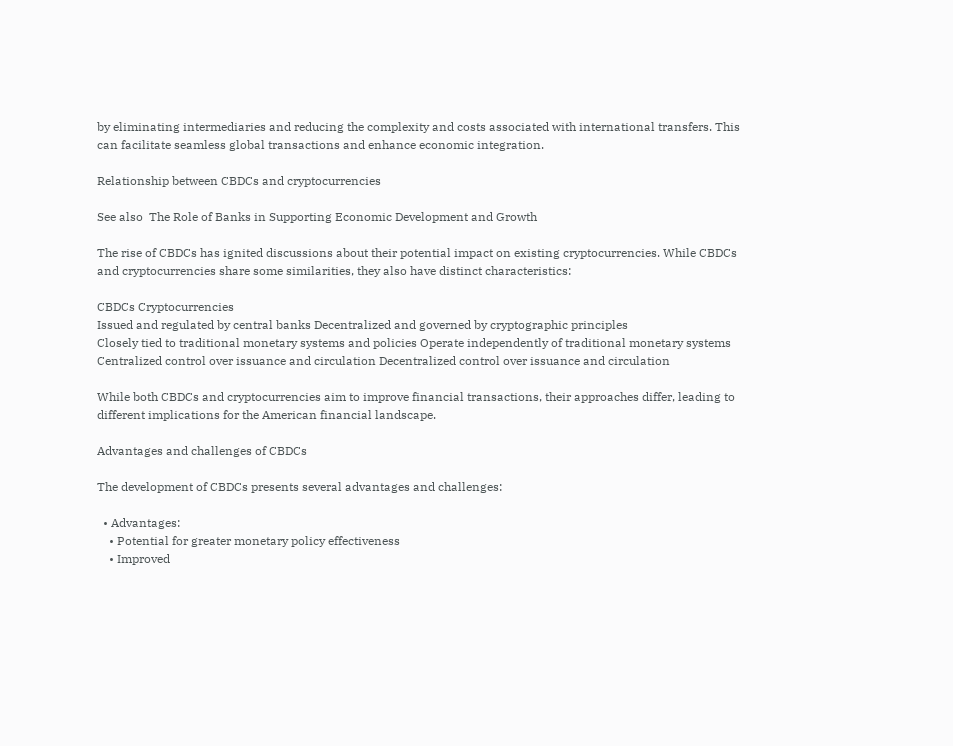by eliminating intermediaries and reducing the complexity and costs associated with international transfers. This can facilitate seamless global transactions and enhance economic integration.

Relationship between CBDCs and cryptocurrencies

See also  The Role of Banks in Supporting Economic Development and Growth

The rise of CBDCs has ignited discussions about their potential impact on existing cryptocurrencies. While CBDCs and cryptocurrencies share some similarities, they also have distinct characteristics:

CBDCs Cryptocurrencies
Issued and regulated by central banks Decentralized and governed by cryptographic principles
Closely tied to traditional monetary systems and policies Operate independently of traditional monetary systems
Centralized control over issuance and circulation Decentralized control over issuance and circulation

While both CBDCs and cryptocurrencies aim to improve financial transactions, their approaches differ, leading to different implications for the American financial landscape.

Advantages and challenges of CBDCs

The development of CBDCs presents several advantages and challenges:

  • Advantages:
    • Potential for greater monetary policy effectiveness
    • Improved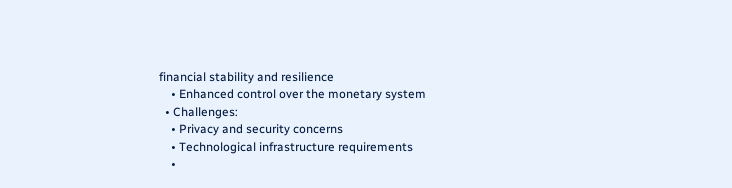financial stability and resilience
    • Enhanced control over the monetary system
  • Challenges:
    • Privacy and security concerns
    • Technological infrastructure requirements
    •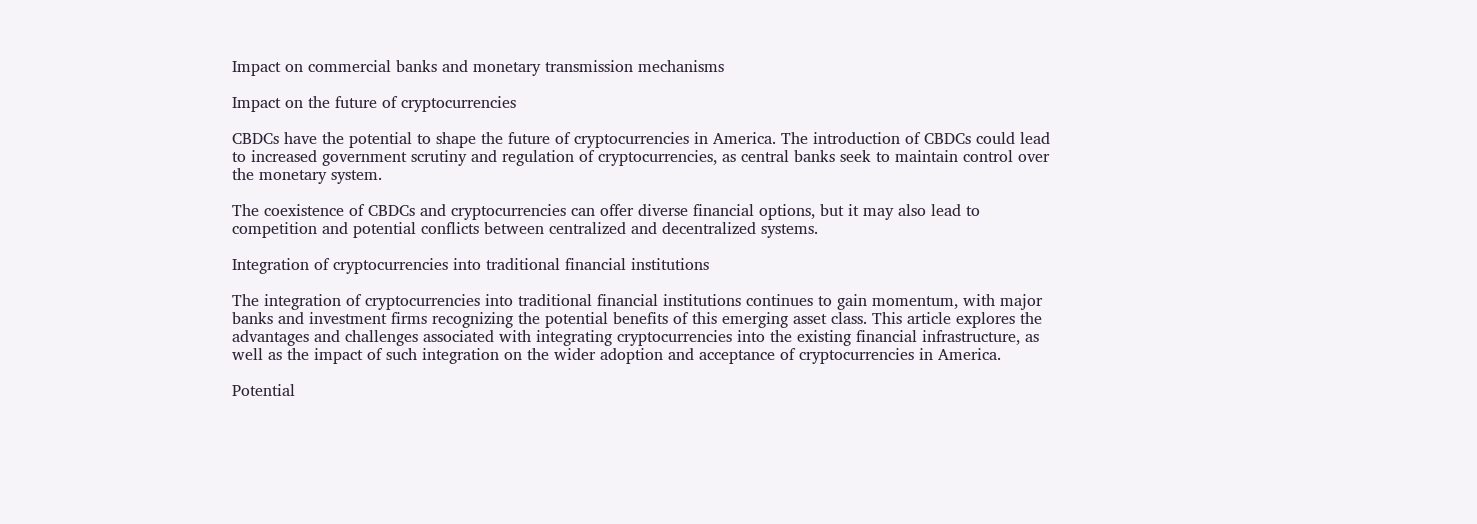Impact on commercial banks and monetary transmission mechanisms

Impact on the future of cryptocurrencies

CBDCs have the potential to shape the future of cryptocurrencies in America. The introduction of CBDCs could lead to increased government scrutiny and regulation of cryptocurrencies, as central banks seek to maintain control over the monetary system.

The coexistence of CBDCs and cryptocurrencies can offer diverse financial options, but it may also lead to competition and potential conflicts between centralized and decentralized systems.

Integration of cryptocurrencies into traditional financial institutions

The integration of cryptocurrencies into traditional financial institutions continues to gain momentum, with major banks and investment firms recognizing the potential benefits of this emerging asset class. This article explores the advantages and challenges associated with integrating cryptocurrencies into the existing financial infrastructure, as well as the impact of such integration on the wider adoption and acceptance of cryptocurrencies in America.

Potential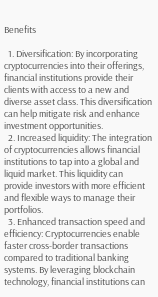Benefits

  1. Diversification: By incorporating cryptocurrencies into their offerings, financial institutions provide their clients with access to a new and diverse asset class. This diversification can help mitigate risk and enhance investment opportunities.
  2. Increased liquidity: The integration of cryptocurrencies allows financial institutions to tap into a global and liquid market. This liquidity can provide investors with more efficient and flexible ways to manage their portfolios.
  3. Enhanced transaction speed and efficiency: Cryptocurrencies enable faster cross-border transactions compared to traditional banking systems. By leveraging blockchain technology, financial institutions can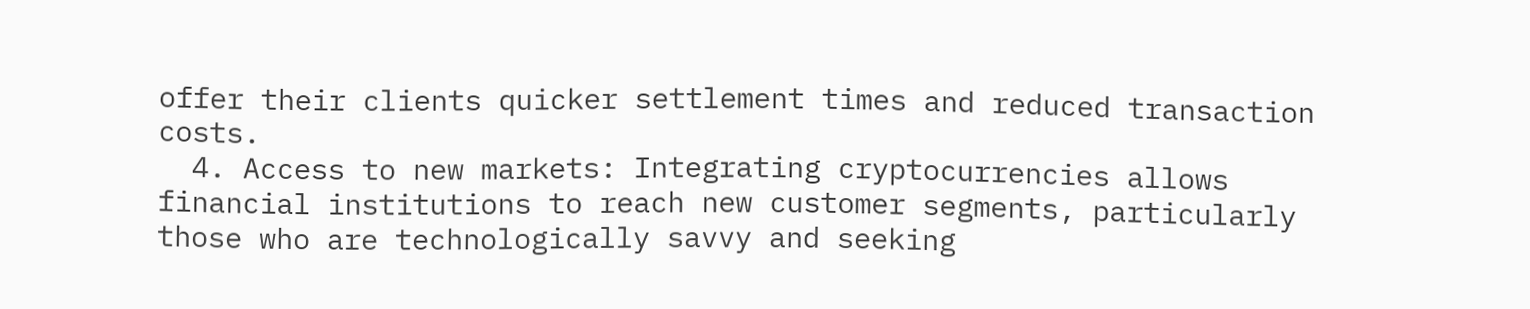offer their clients quicker settlement times and reduced transaction costs.
  4. Access to new markets: Integrating cryptocurrencies allows financial institutions to reach new customer segments, particularly those who are technologically savvy and seeking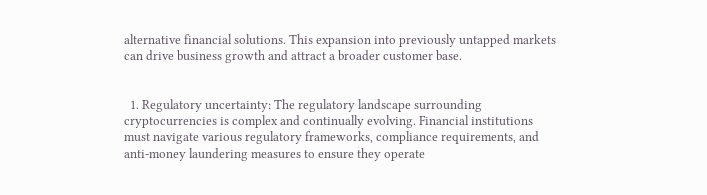alternative financial solutions. This expansion into previously untapped markets can drive business growth and attract a broader customer base.


  1. Regulatory uncertainty: The regulatory landscape surrounding cryptocurrencies is complex and continually evolving. Financial institutions must navigate various regulatory frameworks, compliance requirements, and anti-money laundering measures to ensure they operate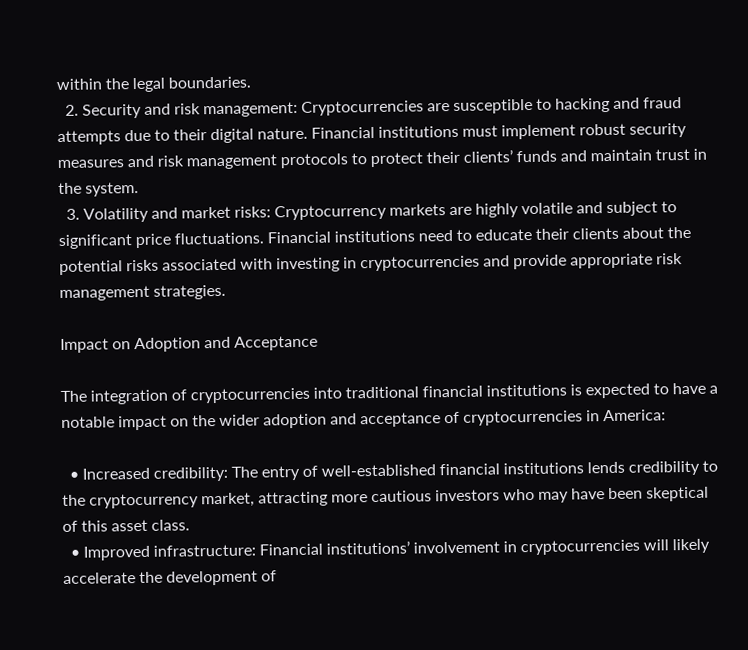within the legal boundaries.
  2. Security and risk management: Cryptocurrencies are susceptible to hacking and fraud attempts due to their digital nature. Financial institutions must implement robust security measures and risk management protocols to protect their clients’ funds and maintain trust in the system.
  3. Volatility and market risks: Cryptocurrency markets are highly volatile and subject to significant price fluctuations. Financial institutions need to educate their clients about the potential risks associated with investing in cryptocurrencies and provide appropriate risk management strategies.

Impact on Adoption and Acceptance

The integration of cryptocurrencies into traditional financial institutions is expected to have a notable impact on the wider adoption and acceptance of cryptocurrencies in America:

  • Increased credibility: The entry of well-established financial institutions lends credibility to the cryptocurrency market, attracting more cautious investors who may have been skeptical of this asset class.
  • Improved infrastructure: Financial institutions’ involvement in cryptocurrencies will likely accelerate the development of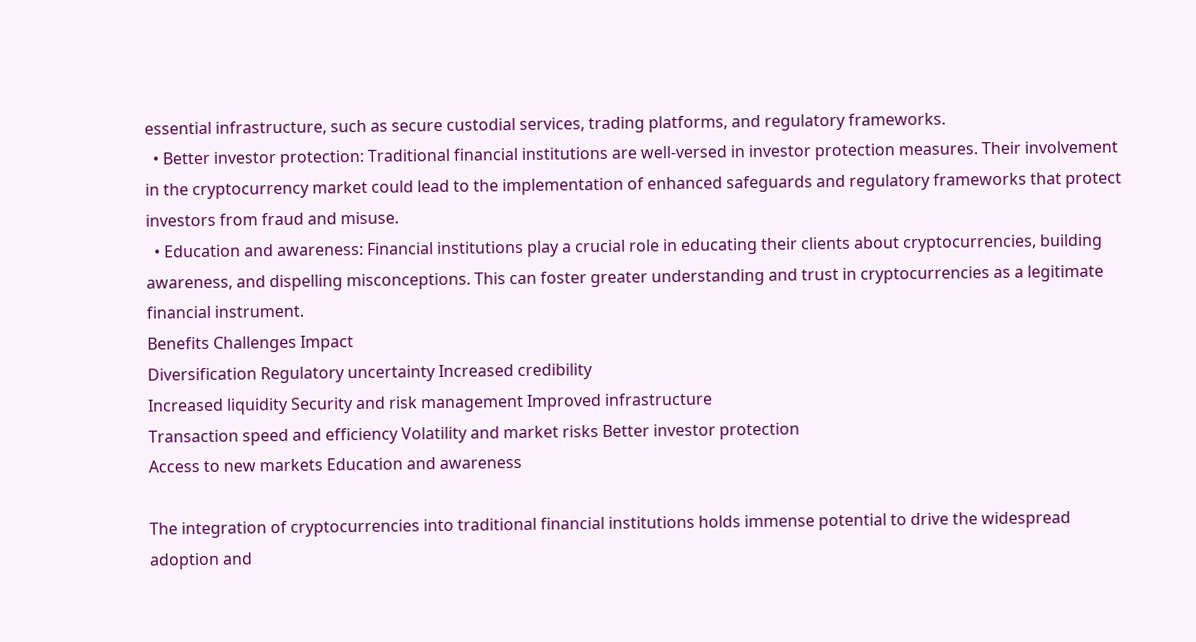essential infrastructure, such as secure custodial services, trading platforms, and regulatory frameworks.
  • Better investor protection: Traditional financial institutions are well-versed in investor protection measures. Their involvement in the cryptocurrency market could lead to the implementation of enhanced safeguards and regulatory frameworks that protect investors from fraud and misuse.
  • Education and awareness: Financial institutions play a crucial role in educating their clients about cryptocurrencies, building awareness, and dispelling misconceptions. This can foster greater understanding and trust in cryptocurrencies as a legitimate financial instrument.
Benefits Challenges Impact
Diversification Regulatory uncertainty Increased credibility
Increased liquidity Security and risk management Improved infrastructure
Transaction speed and efficiency Volatility and market risks Better investor protection
Access to new markets Education and awareness

The integration of cryptocurrencies into traditional financial institutions holds immense potential to drive the widespread adoption and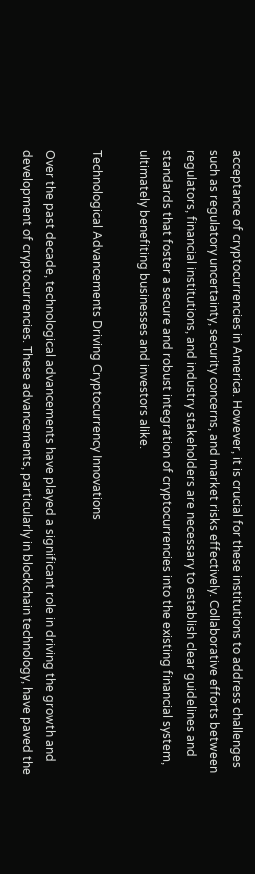acceptance of cryptocurrencies in America. However, it is crucial for these institutions to address challenges such as regulatory uncertainty, security concerns, and market risks effectively. Collaborative efforts between regulators, financial institutions, and industry stakeholders are necessary to establish clear guidelines and standards that foster a secure and robust integration of cryptocurrencies into the existing financial system, ultimately benefiting businesses and investors alike.

Technological Advancements Driving Cryptocurrency Innovations

Over the past decade, technological advancements have played a significant role in driving the growth and development of cryptocurrencies. These advancements, particularly in blockchain technology, have paved the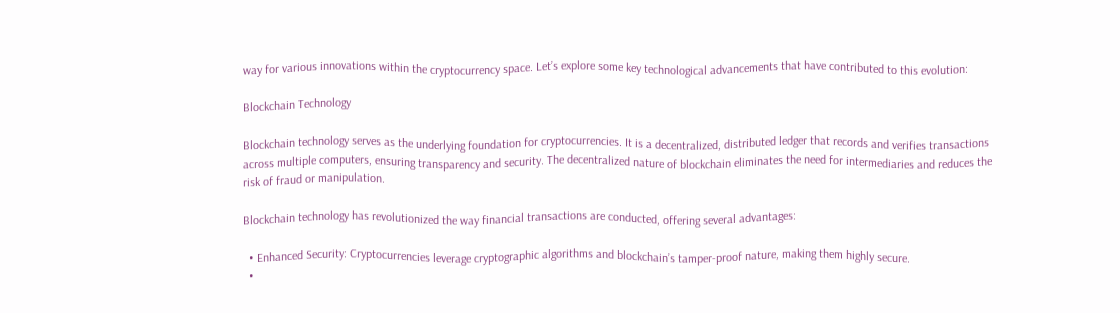way for various innovations within the cryptocurrency space. Let’s explore some key technological advancements that have contributed to this evolution:

Blockchain Technology

Blockchain technology serves as the underlying foundation for cryptocurrencies. It is a decentralized, distributed ledger that records and verifies transactions across multiple computers, ensuring transparency and security. The decentralized nature of blockchain eliminates the need for intermediaries and reduces the risk of fraud or manipulation.

Blockchain technology has revolutionized the way financial transactions are conducted, offering several advantages:

  • Enhanced Security: Cryptocurrencies leverage cryptographic algorithms and blockchain’s tamper-proof nature, making them highly secure.
  •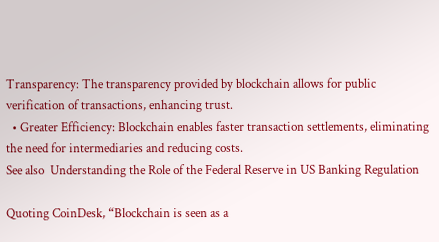Transparency: The transparency provided by blockchain allows for public verification of transactions, enhancing trust.
  • Greater Efficiency: Blockchain enables faster transaction settlements, eliminating the need for intermediaries and reducing costs.
See also  Understanding the Role of the Federal Reserve in US Banking Regulation

Quoting CoinDesk, “Blockchain is seen as a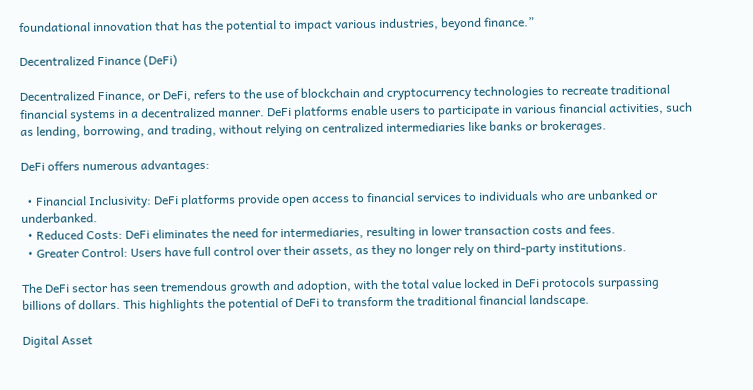foundational innovation that has the potential to impact various industries, beyond finance.”

Decentralized Finance (DeFi)

Decentralized Finance, or DeFi, refers to the use of blockchain and cryptocurrency technologies to recreate traditional financial systems in a decentralized manner. DeFi platforms enable users to participate in various financial activities, such as lending, borrowing, and trading, without relying on centralized intermediaries like banks or brokerages.

DeFi offers numerous advantages:

  • Financial Inclusivity: DeFi platforms provide open access to financial services to individuals who are unbanked or underbanked.
  • Reduced Costs: DeFi eliminates the need for intermediaries, resulting in lower transaction costs and fees.
  • Greater Control: Users have full control over their assets, as they no longer rely on third-party institutions.

The DeFi sector has seen tremendous growth and adoption, with the total value locked in DeFi protocols surpassing billions of dollars. This highlights the potential of DeFi to transform the traditional financial landscape.

Digital Asset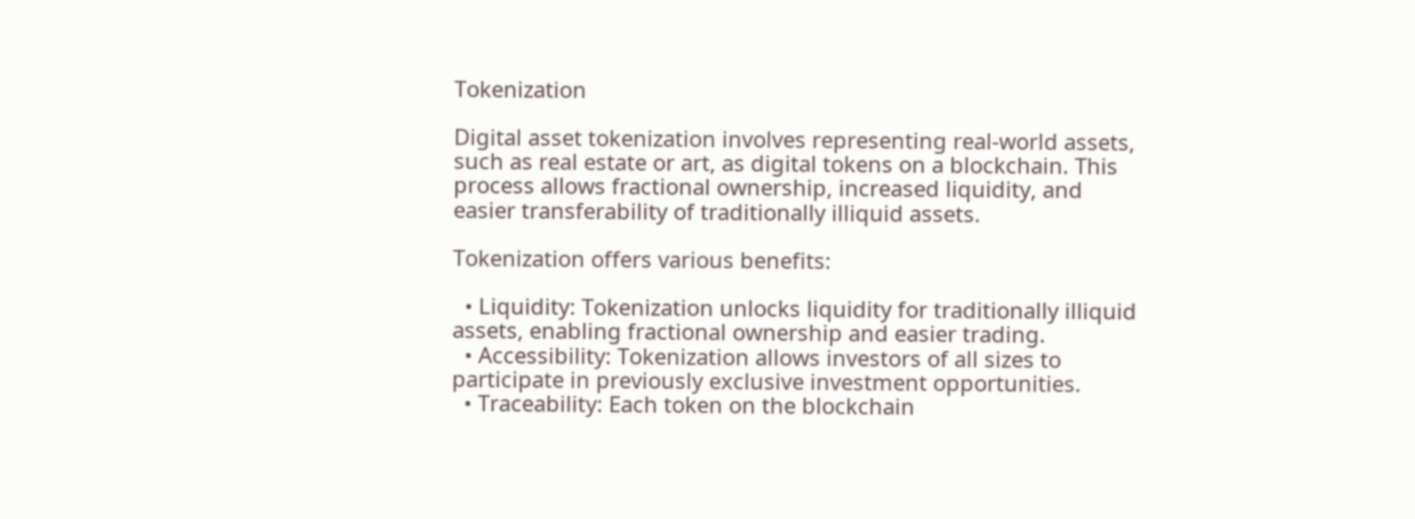Tokenization

Digital asset tokenization involves representing real-world assets, such as real estate or art, as digital tokens on a blockchain. This process allows fractional ownership, increased liquidity, and easier transferability of traditionally illiquid assets.

Tokenization offers various benefits:

  • Liquidity: Tokenization unlocks liquidity for traditionally illiquid assets, enabling fractional ownership and easier trading.
  • Accessibility: Tokenization allows investors of all sizes to participate in previously exclusive investment opportunities.
  • Traceability: Each token on the blockchain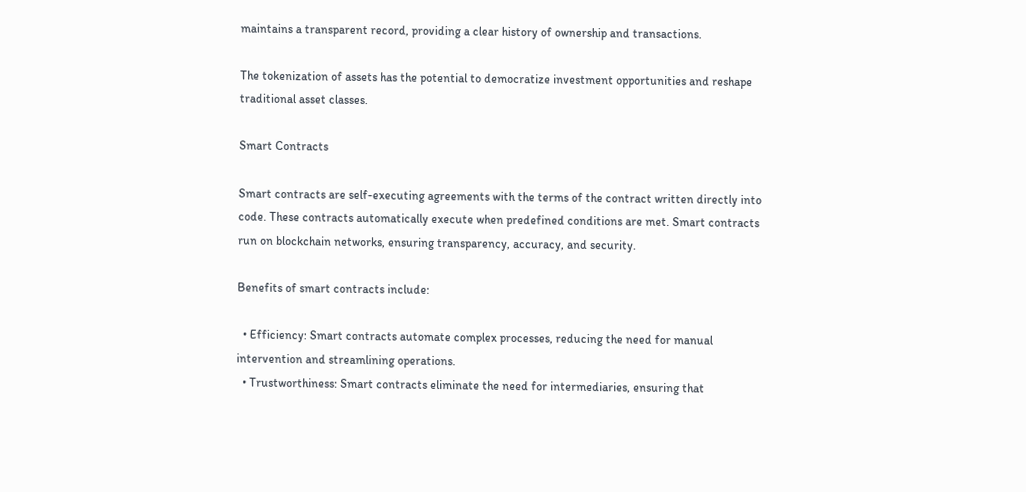maintains a transparent record, providing a clear history of ownership and transactions.

The tokenization of assets has the potential to democratize investment opportunities and reshape traditional asset classes.

Smart Contracts

Smart contracts are self-executing agreements with the terms of the contract written directly into code. These contracts automatically execute when predefined conditions are met. Smart contracts run on blockchain networks, ensuring transparency, accuracy, and security.

Benefits of smart contracts include:

  • Efficiency: Smart contracts automate complex processes, reducing the need for manual intervention and streamlining operations.
  • Trustworthiness: Smart contracts eliminate the need for intermediaries, ensuring that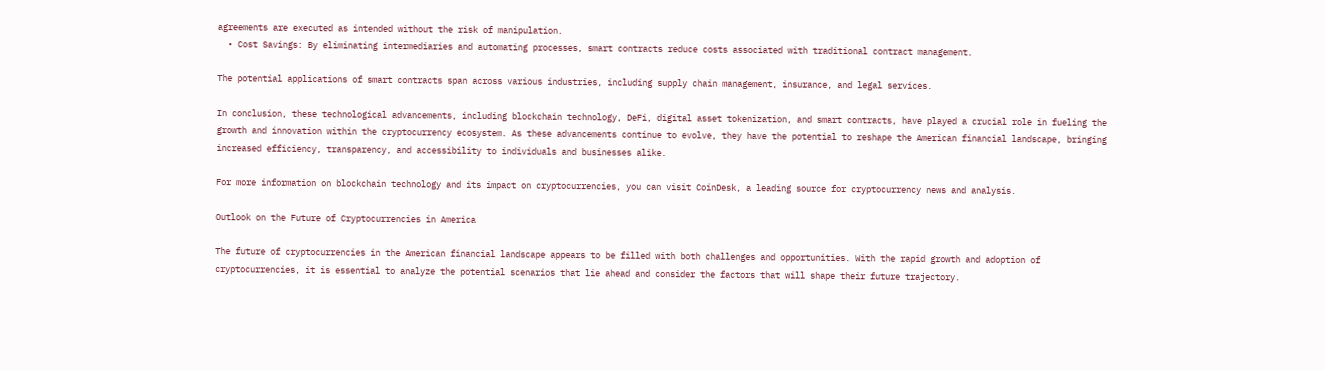agreements are executed as intended without the risk of manipulation.
  • Cost Savings: By eliminating intermediaries and automating processes, smart contracts reduce costs associated with traditional contract management.

The potential applications of smart contracts span across various industries, including supply chain management, insurance, and legal services.

In conclusion, these technological advancements, including blockchain technology, DeFi, digital asset tokenization, and smart contracts, have played a crucial role in fueling the growth and innovation within the cryptocurrency ecosystem. As these advancements continue to evolve, they have the potential to reshape the American financial landscape, bringing increased efficiency, transparency, and accessibility to individuals and businesses alike.

For more information on blockchain technology and its impact on cryptocurrencies, you can visit CoinDesk, a leading source for cryptocurrency news and analysis.

Outlook on the Future of Cryptocurrencies in America

The future of cryptocurrencies in the American financial landscape appears to be filled with both challenges and opportunities. With the rapid growth and adoption of cryptocurrencies, it is essential to analyze the potential scenarios that lie ahead and consider the factors that will shape their future trajectory.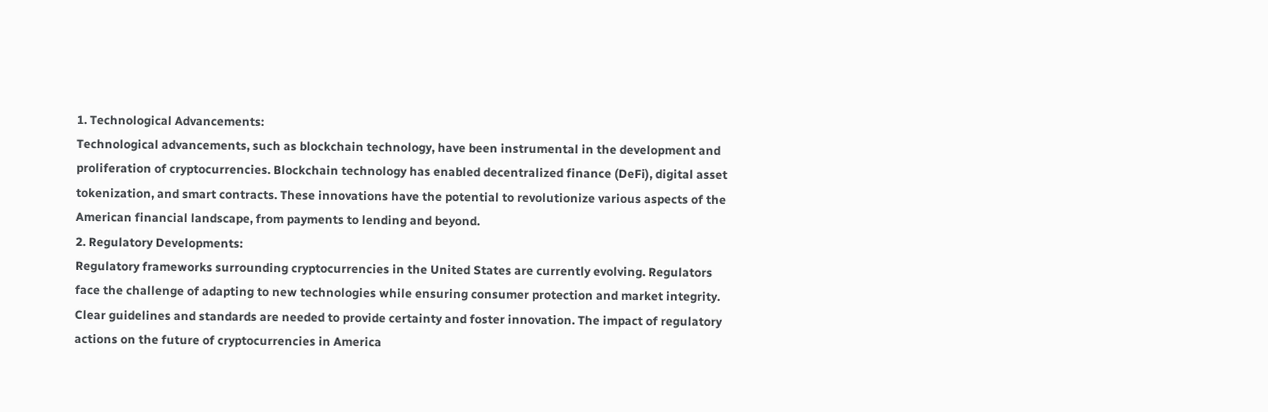1. Technological Advancements:
Technological advancements, such as blockchain technology, have been instrumental in the development and proliferation of cryptocurrencies. Blockchain technology has enabled decentralized finance (DeFi), digital asset tokenization, and smart contracts. These innovations have the potential to revolutionize various aspects of the American financial landscape, from payments to lending and beyond.
2. Regulatory Developments:
Regulatory frameworks surrounding cryptocurrencies in the United States are currently evolving. Regulators face the challenge of adapting to new technologies while ensuring consumer protection and market integrity. Clear guidelines and standards are needed to provide certainty and foster innovation. The impact of regulatory actions on the future of cryptocurrencies in America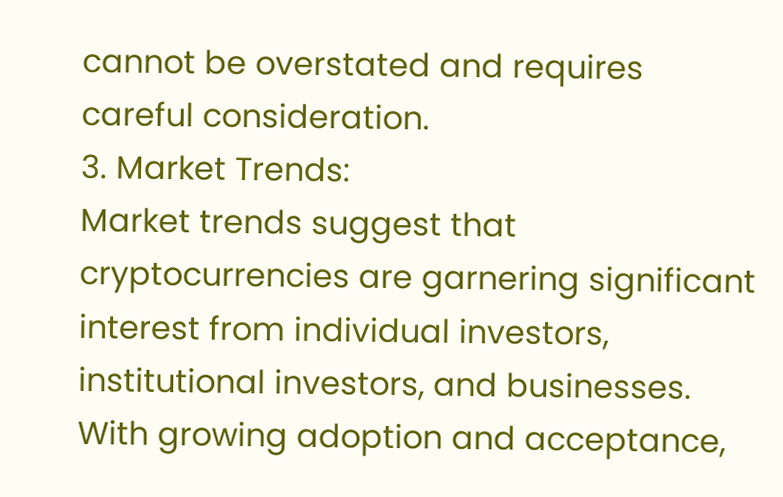cannot be overstated and requires careful consideration.
3. Market Trends:
Market trends suggest that cryptocurrencies are garnering significant interest from individual investors, institutional investors, and businesses. With growing adoption and acceptance,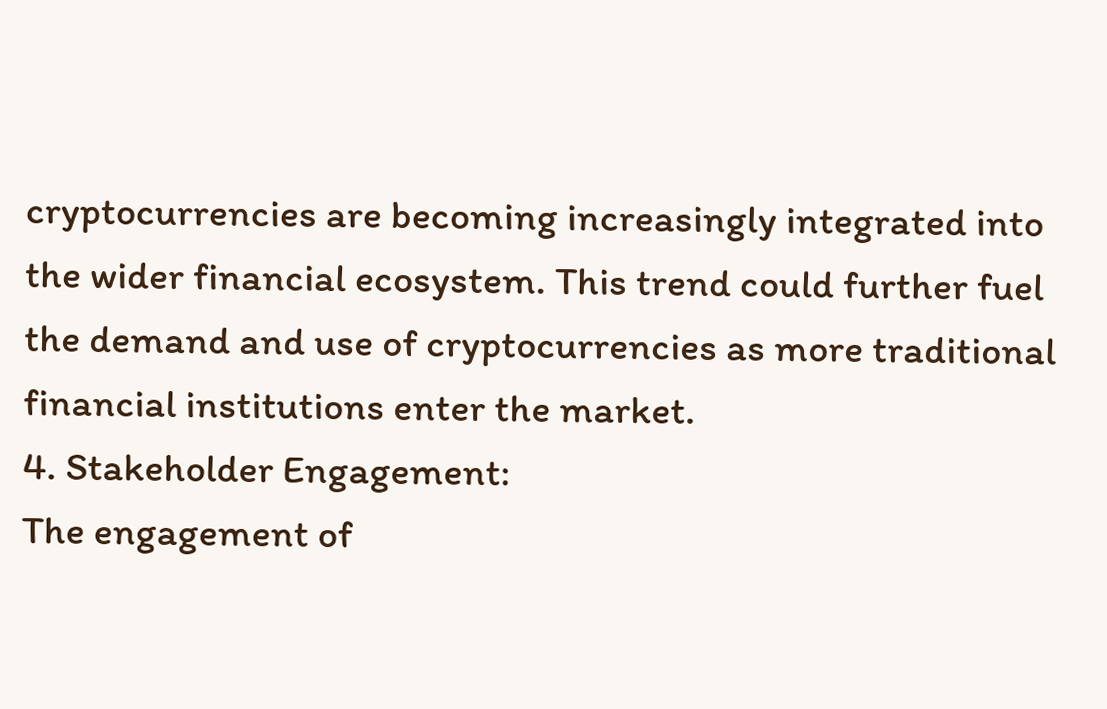cryptocurrencies are becoming increasingly integrated into the wider financial ecosystem. This trend could further fuel the demand and use of cryptocurrencies as more traditional financial institutions enter the market.
4. Stakeholder Engagement:
The engagement of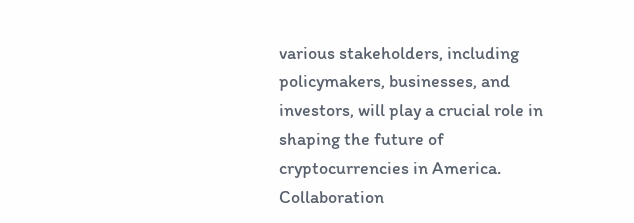various stakeholders, including policymakers, businesses, and investors, will play a crucial role in shaping the future of cryptocurrencies in America. Collaboration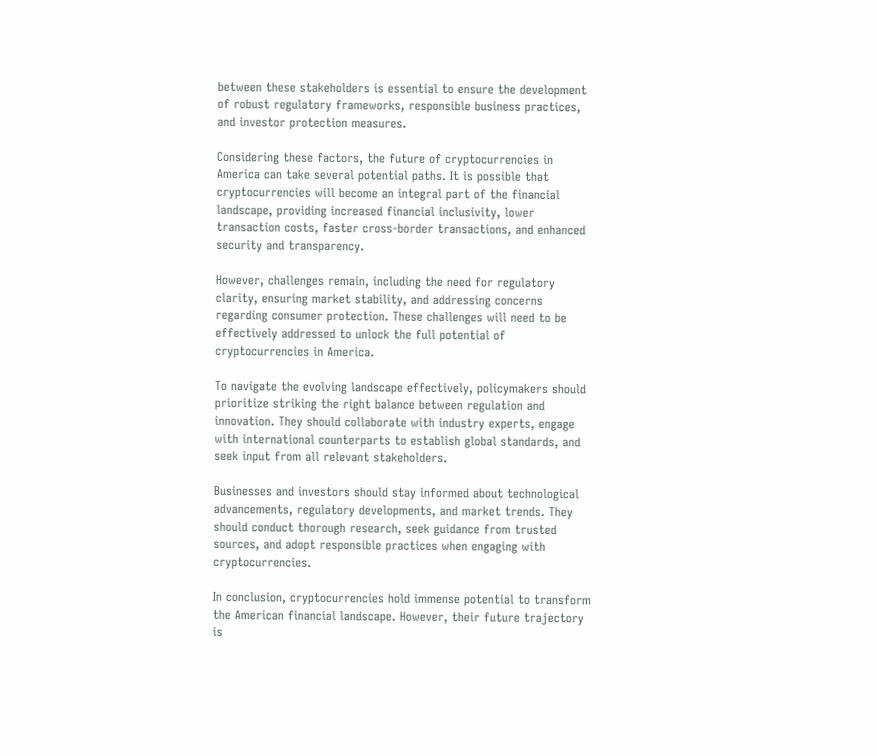between these stakeholders is essential to ensure the development of robust regulatory frameworks, responsible business practices, and investor protection measures.

Considering these factors, the future of cryptocurrencies in America can take several potential paths. It is possible that cryptocurrencies will become an integral part of the financial landscape, providing increased financial inclusivity, lower transaction costs, faster cross-border transactions, and enhanced security and transparency.

However, challenges remain, including the need for regulatory clarity, ensuring market stability, and addressing concerns regarding consumer protection. These challenges will need to be effectively addressed to unlock the full potential of cryptocurrencies in America.

To navigate the evolving landscape effectively, policymakers should prioritize striking the right balance between regulation and innovation. They should collaborate with industry experts, engage with international counterparts to establish global standards, and seek input from all relevant stakeholders.

Businesses and investors should stay informed about technological advancements, regulatory developments, and market trends. They should conduct thorough research, seek guidance from trusted sources, and adopt responsible practices when engaging with cryptocurrencies.

In conclusion, cryptocurrencies hold immense potential to transform the American financial landscape. However, their future trajectory is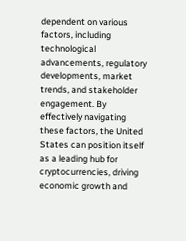dependent on various factors, including technological advancements, regulatory developments, market trends, and stakeholder engagement. By effectively navigating these factors, the United States can position itself as a leading hub for cryptocurrencies, driving economic growth and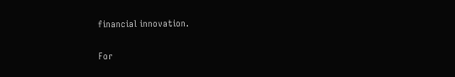financial innovation.

For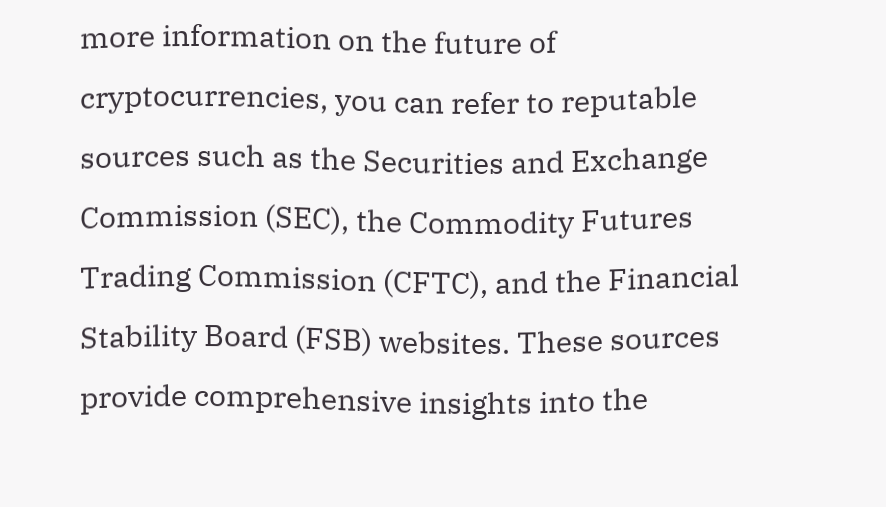more information on the future of cryptocurrencies, you can refer to reputable sources such as the Securities and Exchange Commission (SEC), the Commodity Futures Trading Commission (CFTC), and the Financial Stability Board (FSB) websites. These sources provide comprehensive insights into the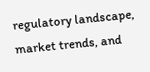regulatory landscape, market trends, and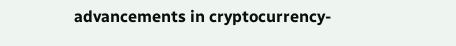advancements in cryptocurrency-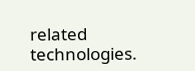related technologies.